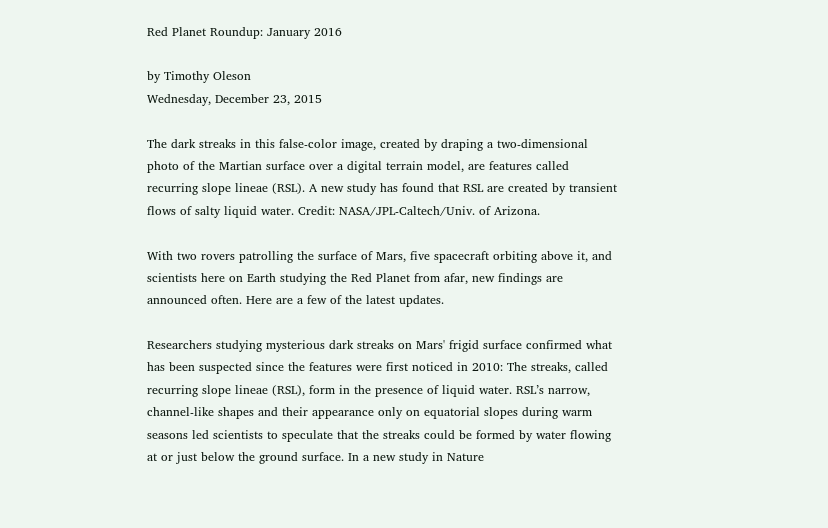Red Planet Roundup: January 2016

by Timothy Oleson
Wednesday, December 23, 2015

The dark streaks in this false-color image, created by draping a two-dimensional photo of the Martian surface over a digital terrain model, are features called recurring slope lineae (RSL). A new study has found that RSL are created by transient flows of salty liquid water. Credit: NASA/JPL-Caltech/Univ. of Arizona.

With two rovers patrolling the surface of Mars, five spacecraft orbiting above it, and scientists here on Earth studying the Red Planet from afar, new findings are announced often. Here are a few of the latest updates.

Researchers studying mysterious dark streaks on Mars' frigid surface confirmed what has been suspected since the features were first noticed in 2010: The streaks, called recurring slope lineae (RSL), form in the presence of liquid water. RSL’s narrow, channel-like shapes and their appearance only on equatorial slopes during warm seasons led scientists to speculate that the streaks could be formed by water flowing at or just below the ground surface. In a new study in Nature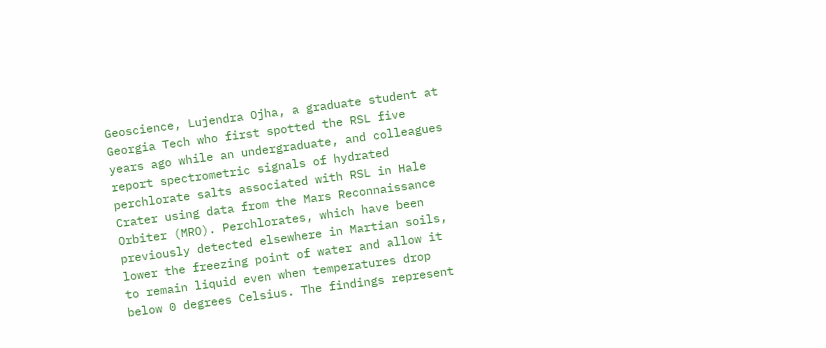Geoscience, Lujendra Ojha, a graduate student at Georgia Tech who first spotted the RSL five years ago while an undergraduate, and colleagues report spectrometric signals of hydrated perchlorate salts associated with RSL in Hale Crater using data from the Mars Reconnaissance Orbiter (MRO). Perchlorates, which have been previously detected elsewhere in Martian soils, lower the freezing point of water and allow it to remain liquid even when temperatures drop below 0 degrees Celsius. The findings represent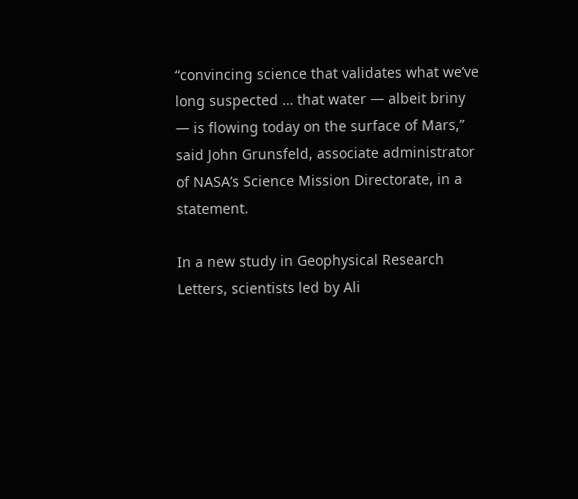“convincing science that validates what we’ve long suspected … that water — albeit briny — is flowing today on the surface of Mars,” said John Grunsfeld, associate administrator of NASA’s Science Mission Directorate, in a statement.

In a new study in Geophysical Research Letters, scientists led by Ali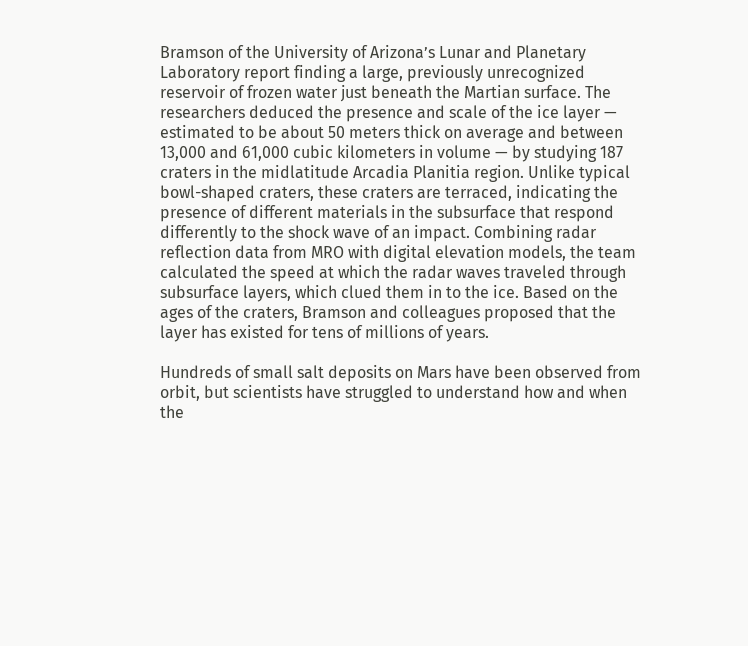Bramson of the University of Arizona’s Lunar and Planetary Laboratory report finding a large, previously unrecognized reservoir of frozen water just beneath the Martian surface. The researchers deduced the presence and scale of the ice layer — estimated to be about 50 meters thick on average and between 13,000 and 61,000 cubic kilometers in volume — by studying 187 craters in the midlatitude Arcadia Planitia region. Unlike typical bowl-shaped craters, these craters are terraced, indicating the presence of different materials in the subsurface that respond differently to the shock wave of an impact. Combining radar reflection data from MRO with digital elevation models, the team calculated the speed at which the radar waves traveled through subsurface layers, which clued them in to the ice. Based on the ages of the craters, Bramson and colleagues proposed that the layer has existed for tens of millions of years.

Hundreds of small salt deposits on Mars have been observed from orbit, but scientists have struggled to understand how and when the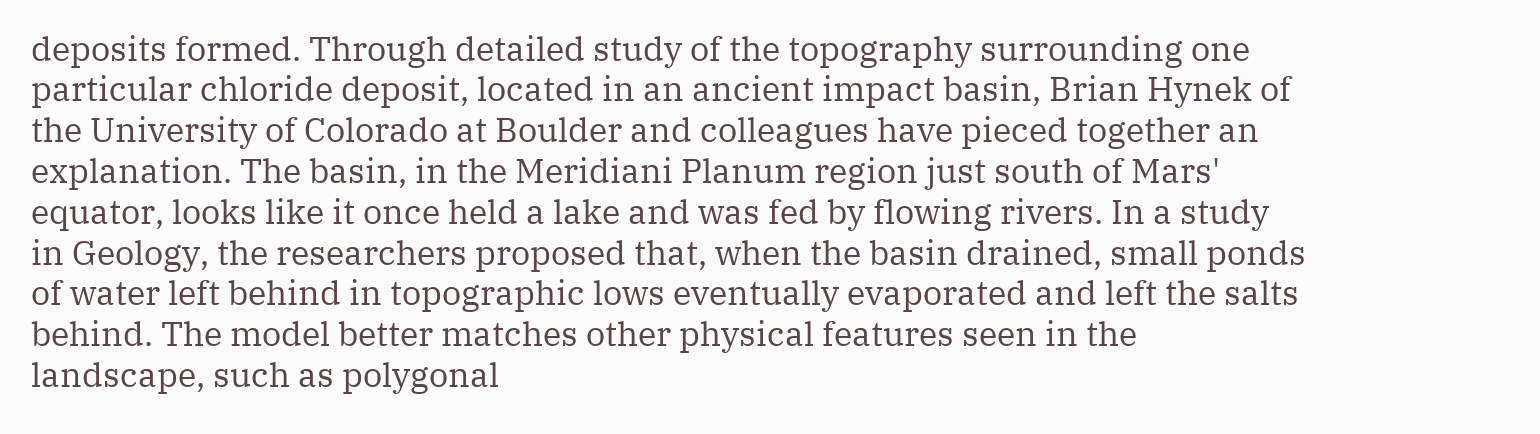deposits formed. Through detailed study of the topography surrounding one particular chloride deposit, located in an ancient impact basin, Brian Hynek of the University of Colorado at Boulder and colleagues have pieced together an explanation. The basin, in the Meridiani Planum region just south of Mars' equator, looks like it once held a lake and was fed by flowing rivers. In a study in Geology, the researchers proposed that, when the basin drained, small ponds of water left behind in topographic lows eventually evaporated and left the salts behind. The model better matches other physical features seen in the landscape, such as polygonal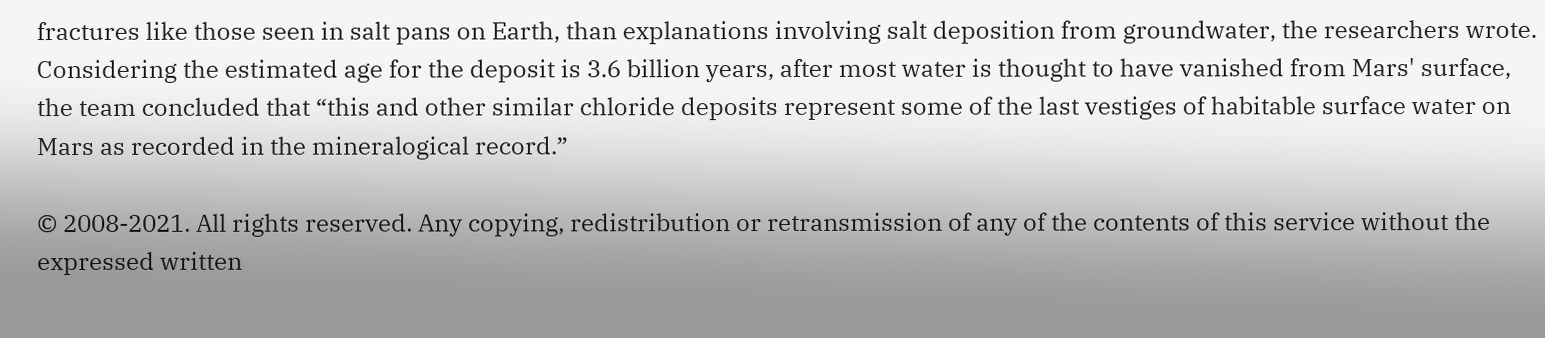fractures like those seen in salt pans on Earth, than explanations involving salt deposition from groundwater, the researchers wrote. Considering the estimated age for the deposit is 3.6 billion years, after most water is thought to have vanished from Mars' surface, the team concluded that “this and other similar chloride deposits represent some of the last vestiges of habitable surface water on Mars as recorded in the mineralogical record.”

© 2008-2021. All rights reserved. Any copying, redistribution or retransmission of any of the contents of this service without the expressed written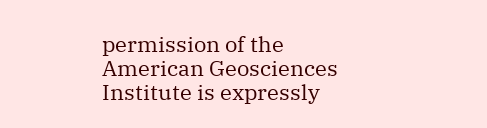permission of the American Geosciences Institute is expressly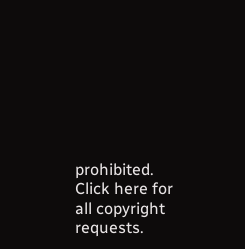prohibited. Click here for all copyright requests.